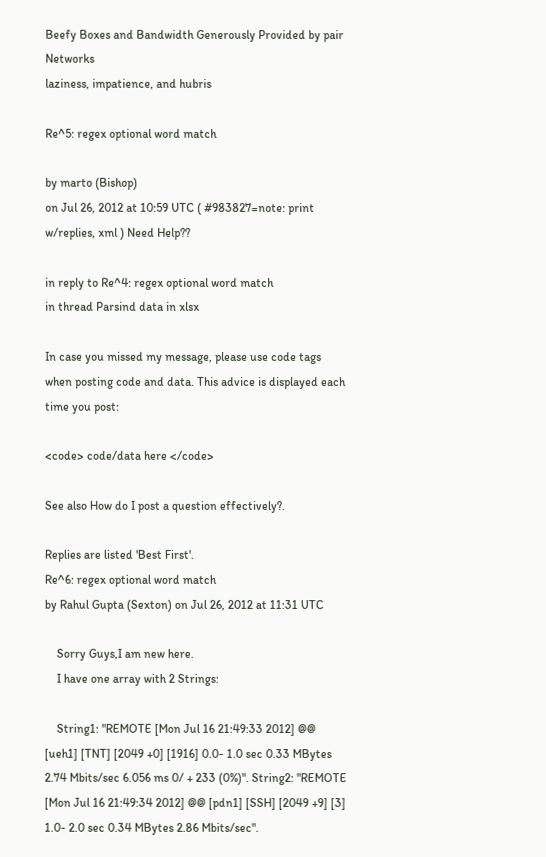Beefy Boxes and Bandwidth Generously Provided by pair Networks
laziness, impatience, and hubris

Re^5: regex optional word match

by marto (Bishop)
on Jul 26, 2012 at 10:59 UTC ( #983827=note: print w/replies, xml ) Need Help??

in reply to Re^4: regex optional word match
in thread Parsind data in xlsx

In case you missed my message, please use code tags when posting code and data. This advice is displayed each time you post:

<code> code/data here </code>

See also How do I post a question effectively?.

Replies are listed 'Best First'.
Re^6: regex optional word match
by Rahul Gupta (Sexton) on Jul 26, 2012 at 11:31 UTC

    Sorry Guys,I am new here.
    I have one array with 2 Strings:

    String1: "REMOTE [Mon Jul 16 21:49:33 2012] @@ [ueh1] [TNT] [2049 +0] [1916] 0.0- 1.0 sec 0.33 MBytes 2.74 Mbits/sec 6.056 ms 0/ + 233 (0%)". String2: "REMOTE [Mon Jul 16 21:49:34 2012] @@ [pdn1] [SSH] [2049 +9] [3] 1.0- 2.0 sec 0.34 MBytes 2.86 Mbits/sec".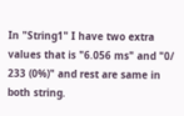In "String1" I have two extra values that is "6.056 ms" and "0/ 233 (0%)" and rest are same in both string.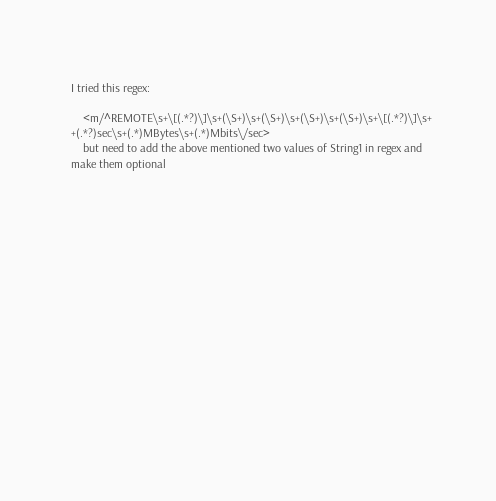I tried this regex:

    <m/^REMOTE\s+\[(.*?)\]\s+(\S+)\s+(\S+)\s+(\S+)\s+(\S+)\s+\[(.*?)\]\s+ +(.*?)sec\s+(.*)MBytes\s+(.*)Mbits\/sec>
    but need to add the above mentioned two values of String1 in regex and make them optional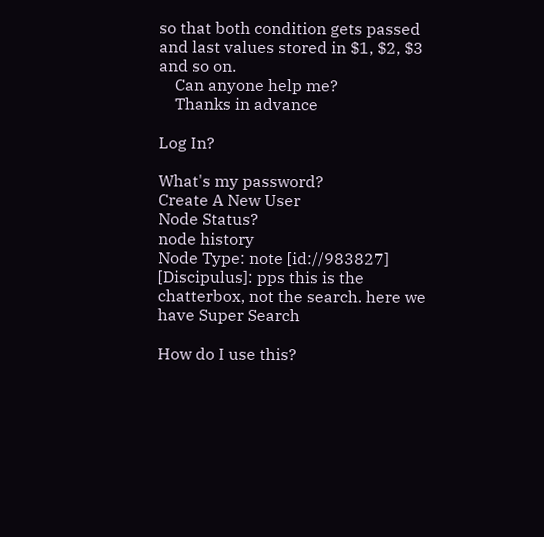so that both condition gets passed and last values stored in $1, $2, $3 and so on.
    Can anyone help me?
    Thanks in advance

Log In?

What's my password?
Create A New User
Node Status?
node history
Node Type: note [id://983827]
[Discipulus]: pps this is the chatterbox, not the search. here we have Super Search

How do I use this?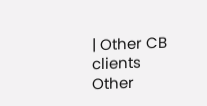| Other CB clients
Other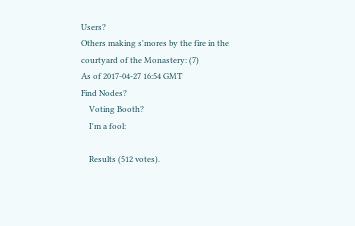Users?
Others making s'mores by the fire in the courtyard of the Monastery: (7)
As of 2017-04-27 16:54 GMT
Find Nodes?
    Voting Booth?
    I'm a fool:

    Results (512 votes).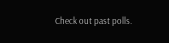Check out past polls.